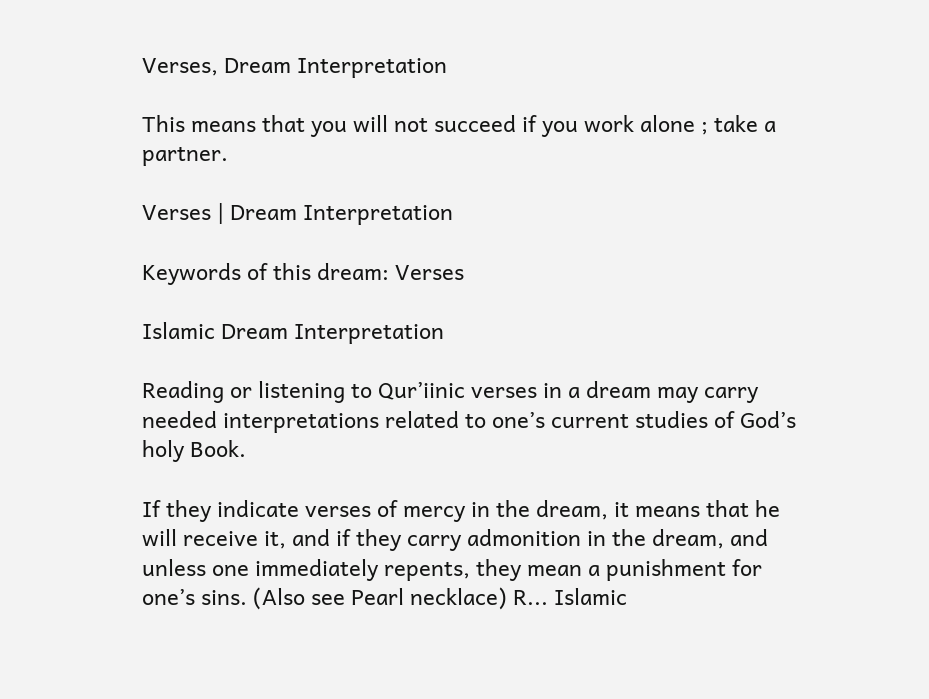Verses, Dream Interpretation

This means that you will not succeed if you work alone ; take a partner.

Verses | Dream Interpretation

Keywords of this dream: Verses

Islamic Dream Interpretation

Reading or listening to Qur’iinic verses in a dream may carry needed interpretations related to one’s current studies of God’s holy Book.

If they indicate verses of mercy in the dream, it means that he will receive it, and if they carry admonition in the dream, and unless one immediately repents, they mean a punishment for one’s sins. (Also see Pearl necklace) R... Islamic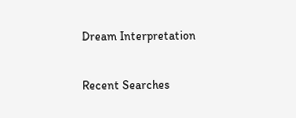Dream Interpretation

Recent Searches